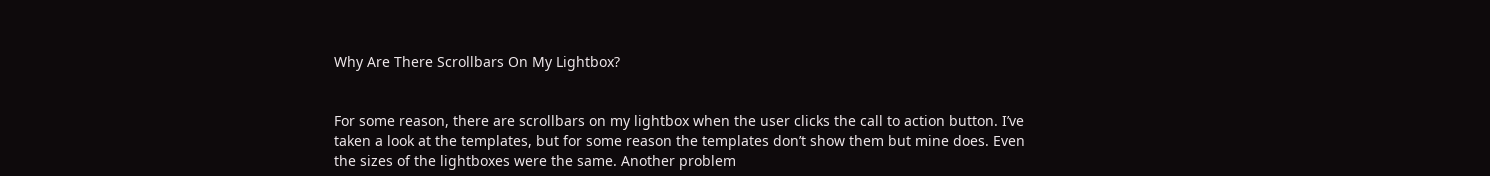Why Are There Scrollbars On My Lightbox?


For some reason, there are scrollbars on my lightbox when the user clicks the call to action button. I’ve taken a look at the templates, but for some reason the templates don’t show them but mine does. Even the sizes of the lightboxes were the same. Another problem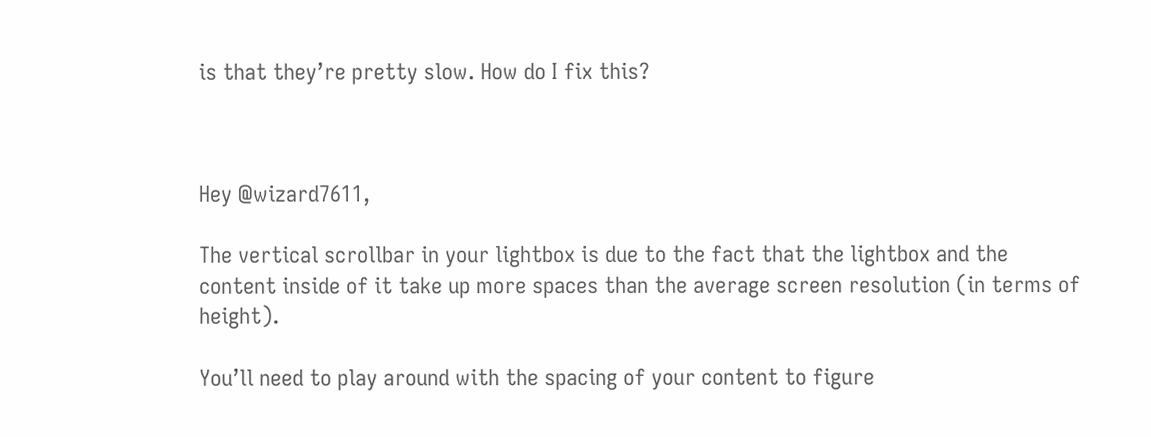is that they’re pretty slow. How do I fix this?



Hey @wizard7611,

The vertical scrollbar in your lightbox is due to the fact that the lightbox and the content inside of it take up more spaces than the average screen resolution (in terms of height).

You’ll need to play around with the spacing of your content to figure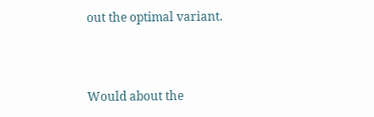out the optimal variant.



Would about the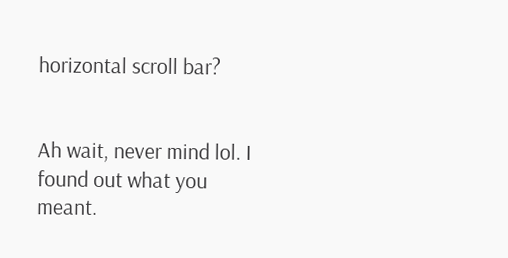horizontal scroll bar?


Ah wait, never mind lol. I found out what you meant.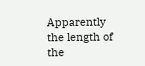Apparently the length of the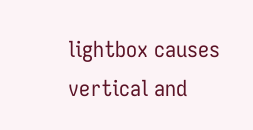lightbox causes vertical and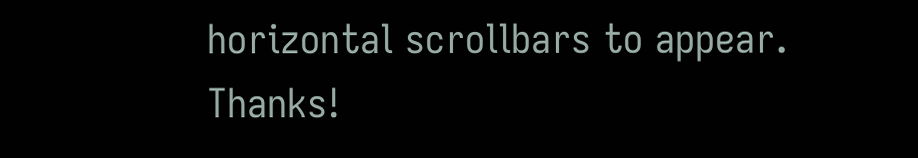horizontal scrollbars to appear. Thanks!